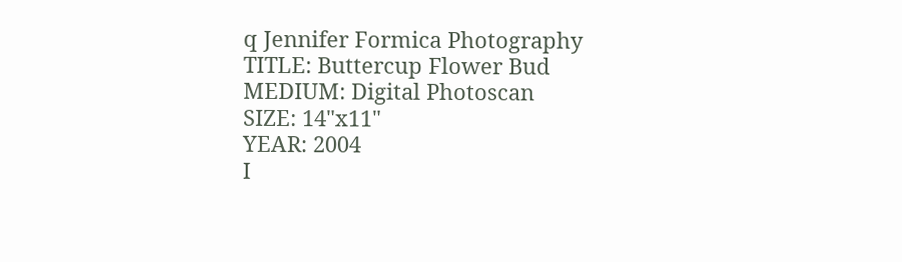q Jennifer Formica Photography
TITLE: Buttercup Flower Bud
MEDIUM: Digital Photoscan
SIZE: 14"x11"
YEAR: 2004
I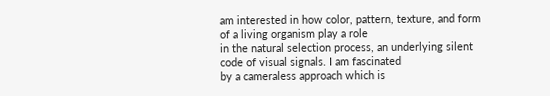am interested in how color, pattern, texture, and form of a living organism play a role
in the natural selection process, an underlying silent code of visual signals. I am fascinated
by a cameraless approach which is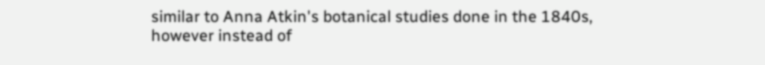similar to Anna Atkin's botanical studies done in the 1840s,
however instead of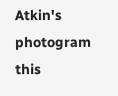Atkin's photogram this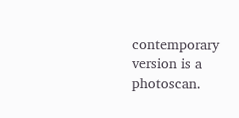contemporary version is a photoscan.